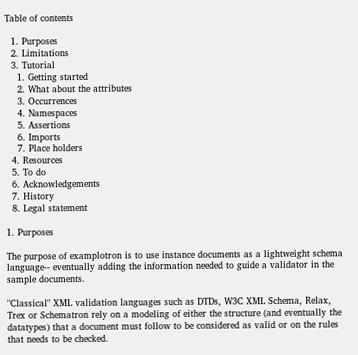Table of contents

  1. Purposes
  2. Limitations
  3. Tutorial
    1. Getting started
    2. What about the attributes
    3. Occurrences
    4. Namespaces
    5. Assertions
    6. Imports
    7. Place holders
  4. Resources
  5. To do
  6. Acknowledgements
  7. History
  8. Legal statement

1. Purposes

The purpose of examplotron is to use instance documents as a lightweight schema language-- eventually adding the information needed to guide a validator in the sample documents.

"Classical" XML validation languages such as DTDs, W3C XML Schema, Relax, Trex or Schematron rely on a modeling of either the structure (and eventually the datatypes) that a document must follow to be considered as valid or on the rules that needs to be checked.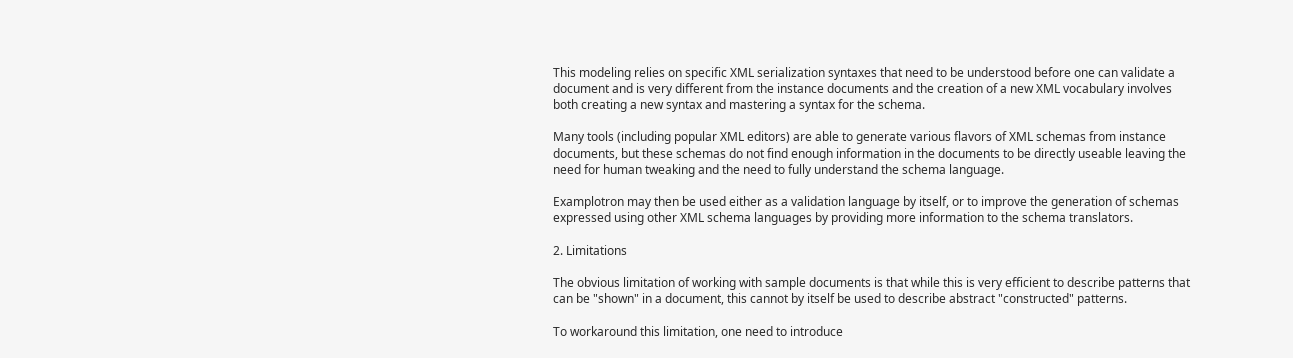This modeling relies on specific XML serialization syntaxes that need to be understood before one can validate a document and is very different from the instance documents and the creation of a new XML vocabulary involves both creating a new syntax and mastering a syntax for the schema.

Many tools (including popular XML editors) are able to generate various flavors of XML schemas from instance documents, but these schemas do not find enough information in the documents to be directly useable leaving the need for human tweaking and the need to fully understand the schema language.

Examplotron may then be used either as a validation language by itself, or to improve the generation of schemas expressed using other XML schema languages by providing more information to the schema translators.

2. Limitations

The obvious limitation of working with sample documents is that while this is very efficient to describe patterns that can be "shown" in a document, this cannot by itself be used to describe abstract "constructed" patterns.

To workaround this limitation, one need to introduce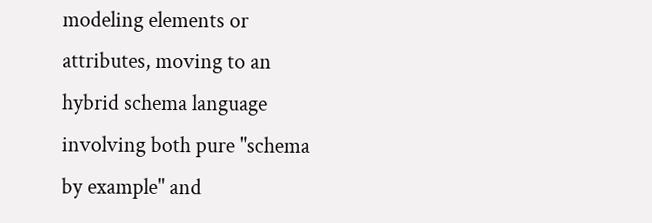modeling elements or attributes, moving to an hybrid schema language involving both pure "schema by example" and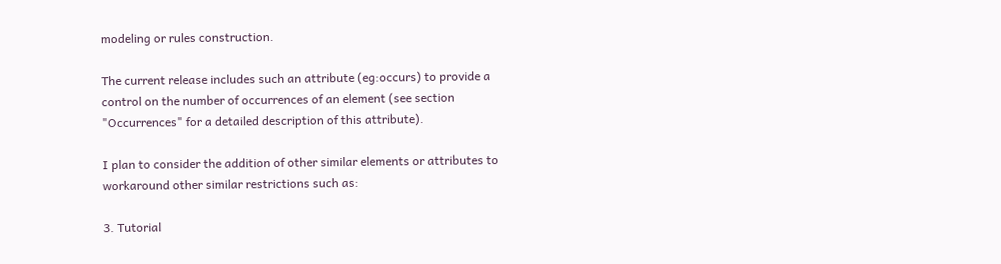modeling or rules construction.

The current release includes such an attribute (eg:occurs) to provide a control on the number of occurrences of an element (see section "Occurrences" for a detailed description of this attribute).

I plan to consider the addition of other similar elements or attributes to workaround other similar restrictions such as:

3. Tutorial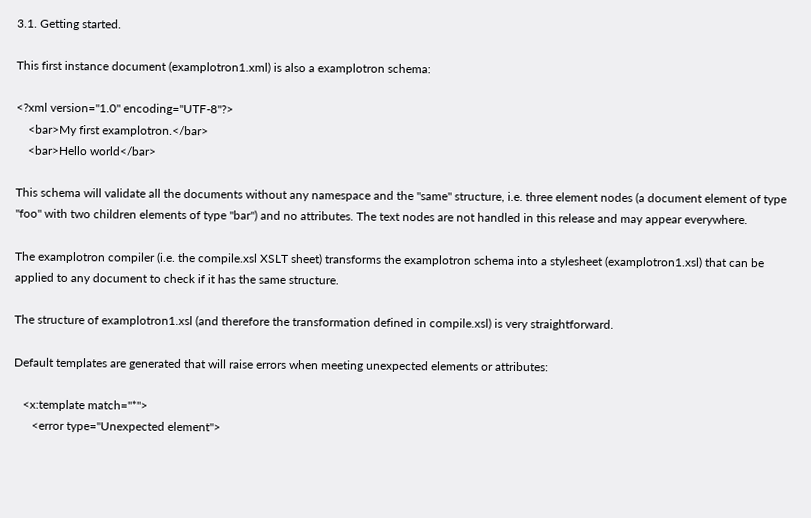3.1. Getting started.

This first instance document (examplotron1.xml) is also a examplotron schema:

<?xml version="1.0" encoding="UTF-8"?>
    <bar>My first examplotron.</bar>
    <bar>Hello world</bar>

This schema will validate all the documents without any namespace and the "same" structure, i.e. three element nodes (a document element of type "foo" with two children elements of type "bar") and no attributes. The text nodes are not handled in this release and may appear everywhere.

The examplotron compiler (i.e. the compile.xsl XSLT sheet) transforms the examplotron schema into a stylesheet (examplotron1.xsl) that can be applied to any document to check if it has the same structure.

The structure of examplotron1.xsl (and therefore the transformation defined in compile.xsl) is very straightforward.

Default templates are generated that will raise errors when meeting unexpected elements or attributes:

   <x:template match="*">
      <error type="Unexpected element">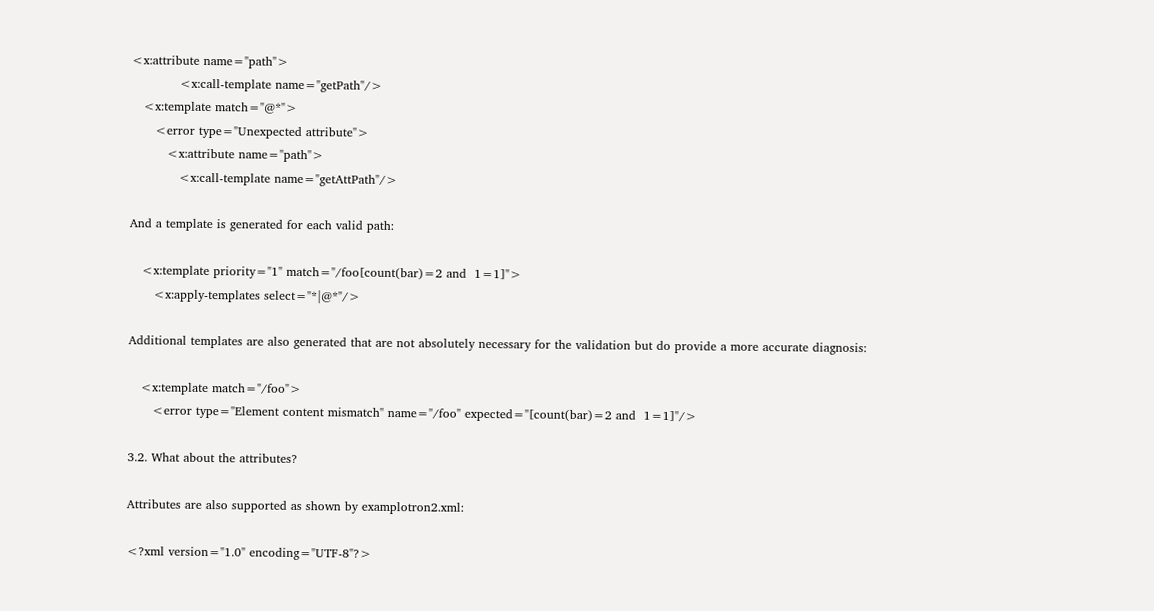<x:attribute name="path">
            <x:call-template name="getPath"/>
   <x:template match="@*">
      <error type="Unexpected attribute">
         <x:attribute name="path">
            <x:call-template name="getAttPath"/>

And a template is generated for each valid path:

   <x:template priority="1" match="/foo[count(bar)=2 and  1=1]">
      <x:apply-templates select="*|@*"/>

Additional templates are also generated that are not absolutely necessary for the validation but do provide a more accurate diagnosis:

   <x:template match="/foo">
      <error type="Element content mismatch" name="/foo" expected="[count(bar)=2 and  1=1]"/>

3.2. What about the attributes?

Attributes are also supported as shown by examplotron2.xml:

<?xml version="1.0" encoding="UTF-8"?>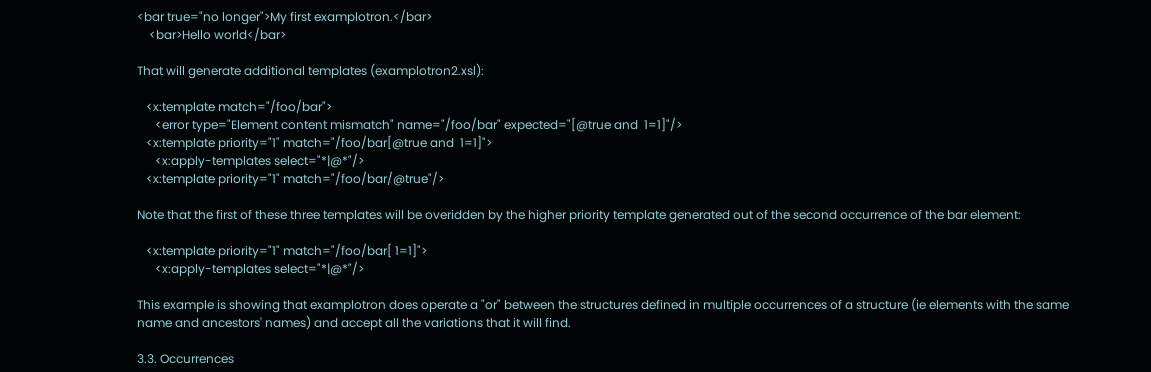<bar true="no longer">My first examplotron.</bar>
    <bar>Hello world</bar>

That will generate additional templates (examplotron2.xsl):

   <x:template match="/foo/bar">
      <error type="Element content mismatch" name="/foo/bar" expected="[@true and  1=1]"/>
   <x:template priority="1" match="/foo/bar[@true and  1=1]">
      <x:apply-templates select="*|@*"/>
   <x:template priority="1" match="/foo/bar/@true"/>

Note that the first of these three templates will be overidden by the higher priority template generated out of the second occurrence of the bar element:

   <x:template priority="1" match="/foo/bar[ 1=1]">
      <x:apply-templates select="*|@*"/>

This example is showing that examplotron does operate a "or" between the structures defined in multiple occurrences of a structure (ie elements with the same name and ancestors' names) and accept all the variations that it will find.

3.3. Occurrences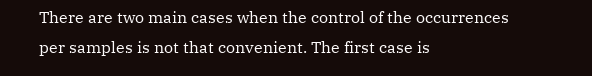There are two main cases when the control of the occurrences per samples is not that convenient. The first case is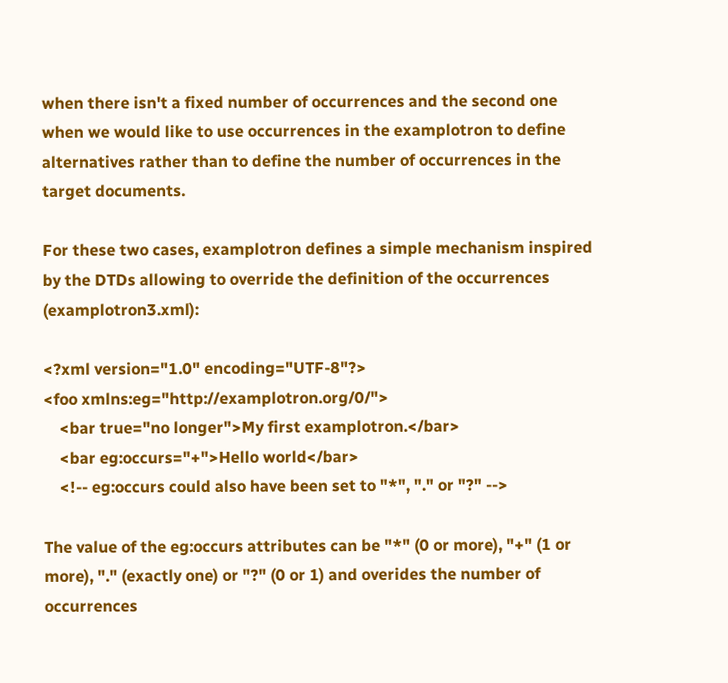when there isn't a fixed number of occurrences and the second one when we would like to use occurrences in the examplotron to define alternatives rather than to define the number of occurrences in the target documents.

For these two cases, examplotron defines a simple mechanism inspired by the DTDs allowing to override the definition of the occurrences (examplotron3.xml):

<?xml version="1.0" encoding="UTF-8"?>
<foo xmlns:eg="http://examplotron.org/0/">
    <bar true="no longer">My first examplotron.</bar>
    <bar eg:occurs="+">Hello world</bar>
    <!-- eg:occurs could also have been set to "*", "." or "?" -->

The value of the eg:occurs attributes can be "*" (0 or more), "+" (1 or more), "." (exactly one) or "?" (0 or 1) and overides the number of occurrences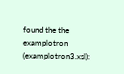found the the examplotron (examplotron3.xsl):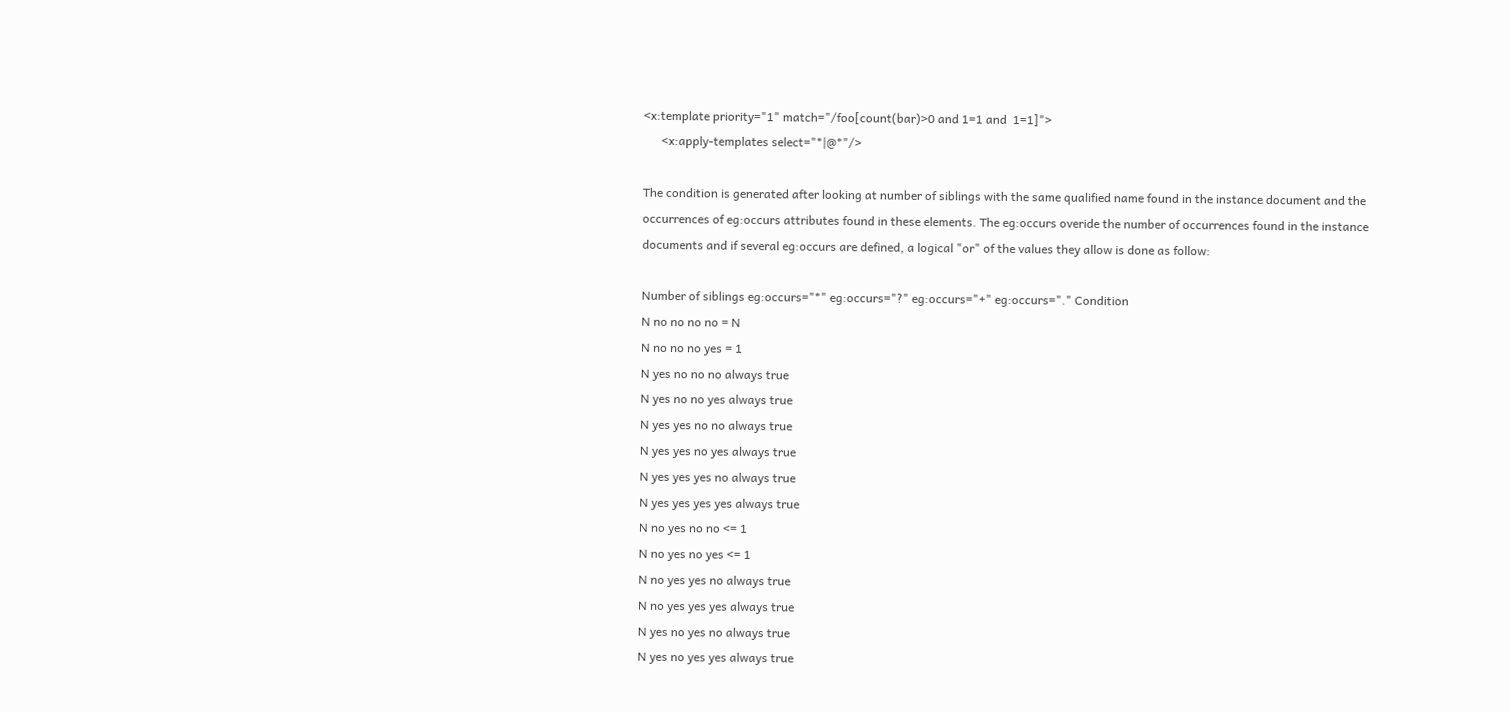<x:template priority="1" match="/foo[count(bar)>0 and 1=1 and  1=1]">
      <x:apply-templates select="*|@*"/>

The condition is generated after looking at number of siblings with the same qualified name found in the instance document and the occurrences of eg:occurs attributes found in these elements. The eg:occurs overide the number of occurrences found in the instance documents and if several eg:occurs are defined, a logical "or" of the values they allow is done as follow:

Number of siblings eg:occurs="*" eg:occurs="?" eg:occurs="+" eg:occurs="." Condition
N no no no no = N
N no no no yes = 1
N yes no no no always true
N yes no no yes always true
N yes yes no no always true
N yes yes no yes always true
N yes yes yes no always true
N yes yes yes yes always true
N no yes no no <= 1
N no yes no yes <= 1
N no yes yes no always true
N no yes yes yes always true
N yes no yes no always true
N yes no yes yes always true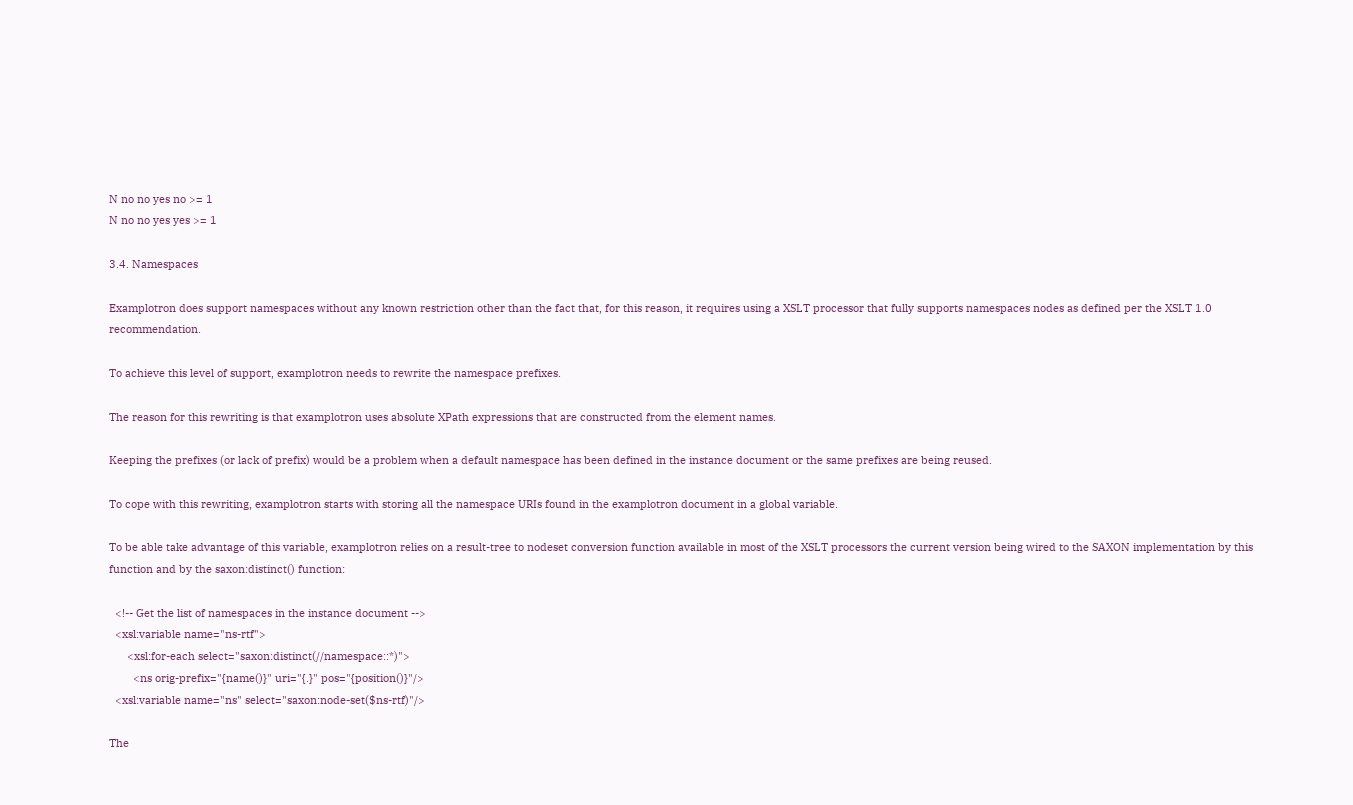N no no yes no >= 1
N no no yes yes >= 1

3.4. Namespaces

Examplotron does support namespaces without any known restriction other than the fact that, for this reason, it requires using a XSLT processor that fully supports namespaces nodes as defined per the XSLT 1.0 recommendation.

To achieve this level of support, examplotron needs to rewrite the namespace prefixes.

The reason for this rewriting is that examplotron uses absolute XPath expressions that are constructed from the element names.

Keeping the prefixes (or lack of prefix) would be a problem when a default namespace has been defined in the instance document or the same prefixes are being reused.

To cope with this rewriting, examplotron starts with storing all the namespace URIs found in the examplotron document in a global variable.

To be able take advantage of this variable, examplotron relies on a result-tree to nodeset conversion function available in most of the XSLT processors the current version being wired to the SAXON implementation by this function and by the saxon:distinct() function:

  <!-- Get the list of namespaces in the instance document -->
  <xsl:variable name="ns-rtf">
      <xsl:for-each select="saxon:distinct(//namespace::*)">
        <ns orig-prefix="{name()}" uri="{.}" pos="{position()}"/>
  <xsl:variable name="ns" select="saxon:node-set($ns-rtf)"/>

The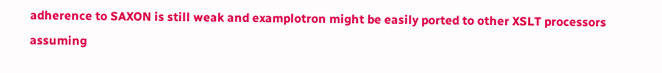adherence to SAXON is still weak and examplotron might be easily ported to other XSLT processors assuming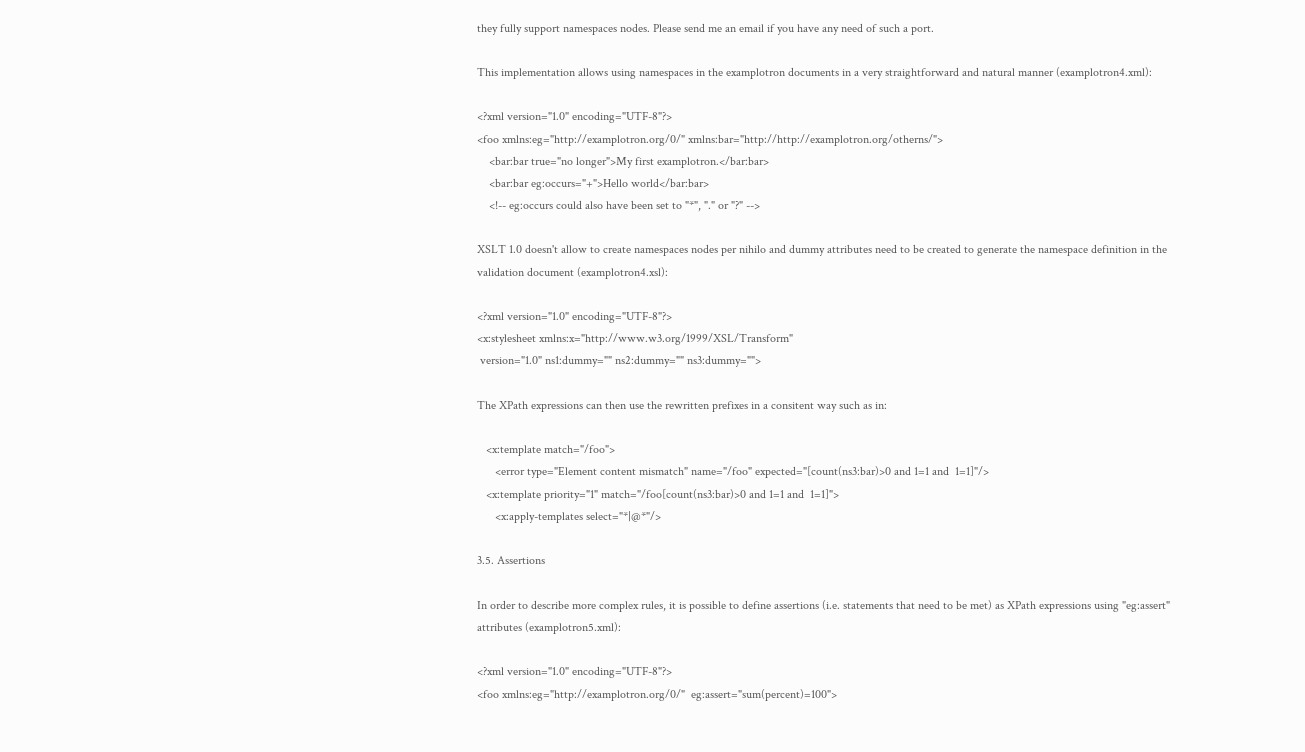they fully support namespaces nodes. Please send me an email if you have any need of such a port.

This implementation allows using namespaces in the examplotron documents in a very straightforward and natural manner (examplotron4.xml):

<?xml version="1.0" encoding="UTF-8"?>
<foo xmlns:eg="http://examplotron.org/0/" xmlns:bar="http://http://examplotron.org/otherns/">
    <bar:bar true="no longer">My first examplotron.</bar:bar>
    <bar:bar eg:occurs="+">Hello world</bar:bar>
    <!-- eg:occurs could also have been set to "*", "." or "?" -->

XSLT 1.0 doesn't allow to create namespaces nodes per nihilo and dummy attributes need to be created to generate the namespace definition in the validation document (examplotron4.xsl):

<?xml version="1.0" encoding="UTF-8"?>
<x:stylesheet xmlns:x="http://www.w3.org/1999/XSL/Transform"
 version="1.0" ns1:dummy="" ns2:dummy="" ns3:dummy="">

The XPath expressions can then use the rewritten prefixes in a consitent way such as in:

   <x:template match="/foo">
      <error type="Element content mismatch" name="/foo" expected="[count(ns3:bar)>0 and 1=1 and  1=1]"/>
   <x:template priority="1" match="/foo[count(ns3:bar)>0 and 1=1 and  1=1]">
      <x:apply-templates select="*|@*"/>

3.5. Assertions

In order to describe more complex rules, it is possible to define assertions (i.e. statements that need to be met) as XPath expressions using "eg:assert" attributes (examplotron5.xml):

<?xml version="1.0" encoding="UTF-8"?>
<foo xmlns:eg="http://examplotron.org/0/"  eg:assert="sum(percent)=100">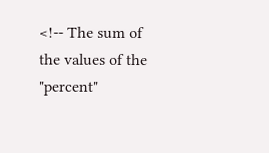<!-- The sum of the values of the "percent"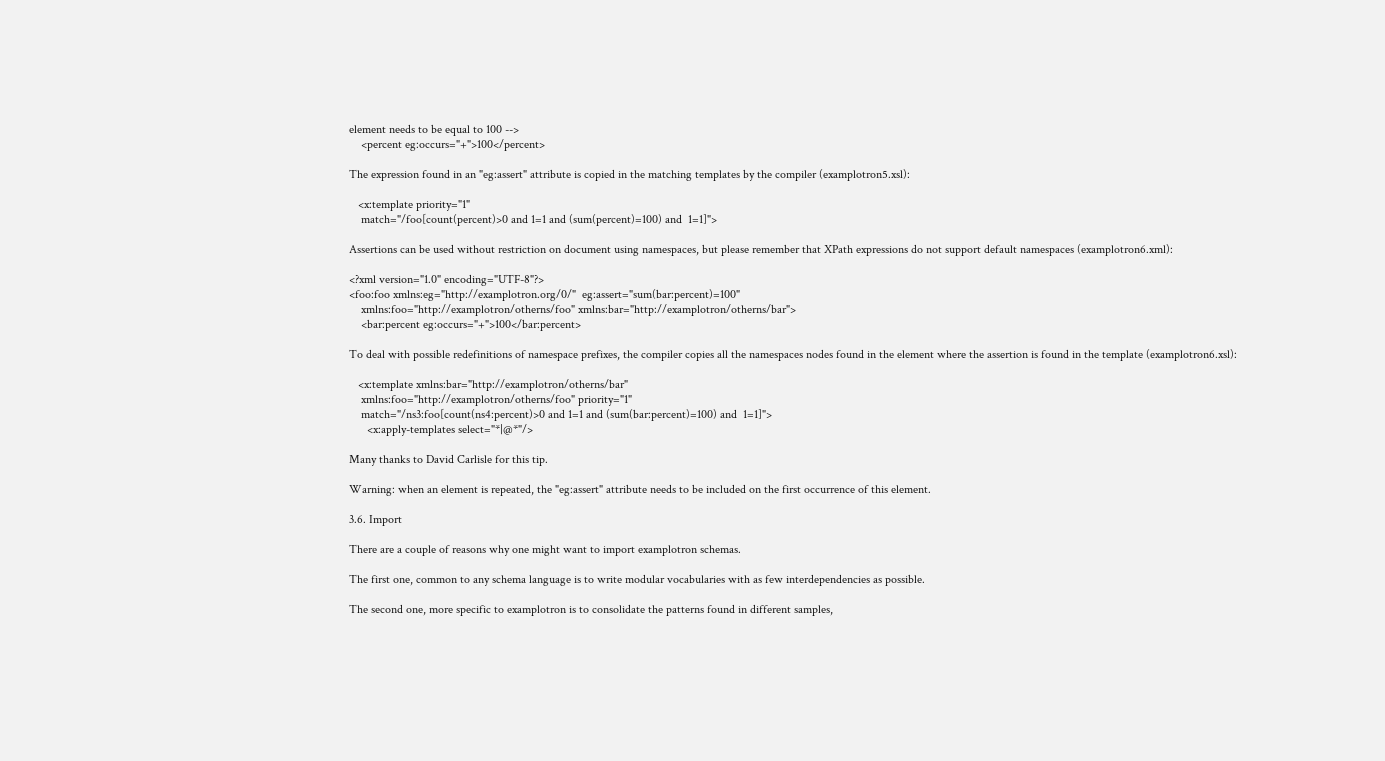element needs to be equal to 100 -->
    <percent eg:occurs="+">100</percent>

The expression found in an "eg:assert" attribute is copied in the matching templates by the compiler (examplotron5.xsl):

   <x:template priority="1"
    match="/foo[count(percent)>0 and 1=1 and (sum(percent)=100) and  1=1]">

Assertions can be used without restriction on document using namespaces, but please remember that XPath expressions do not support default namespaces (examplotron6.xml):

<?xml version="1.0" encoding="UTF-8"?>
<foo:foo xmlns:eg="http://examplotron.org/0/"  eg:assert="sum(bar:percent)=100"
    xmlns:foo="http://examplotron/otherns/foo" xmlns:bar="http://examplotron/otherns/bar">
    <bar:percent eg:occurs="+">100</bar:percent>

To deal with possible redefinitions of namespace prefixes, the compiler copies all the namespaces nodes found in the element where the assertion is found in the template (examplotron6.xsl):

   <x:template xmlns:bar="http://examplotron/otherns/bar"
    xmlns:foo="http://examplotron/otherns/foo" priority="1"
    match="/ns3:foo[count(ns4:percent)>0 and 1=1 and (sum(bar:percent)=100) and  1=1]">
      <x:apply-templates select="*|@*"/>

Many thanks to David Carlisle for this tip.

Warning: when an element is repeated, the "eg:assert" attribute needs to be included on the first occurrence of this element.

3.6. Import

There are a couple of reasons why one might want to import examplotron schemas.

The first one, common to any schema language is to write modular vocabularies with as few interdependencies as possible.

The second one, more specific to examplotron is to consolidate the patterns found in different samples,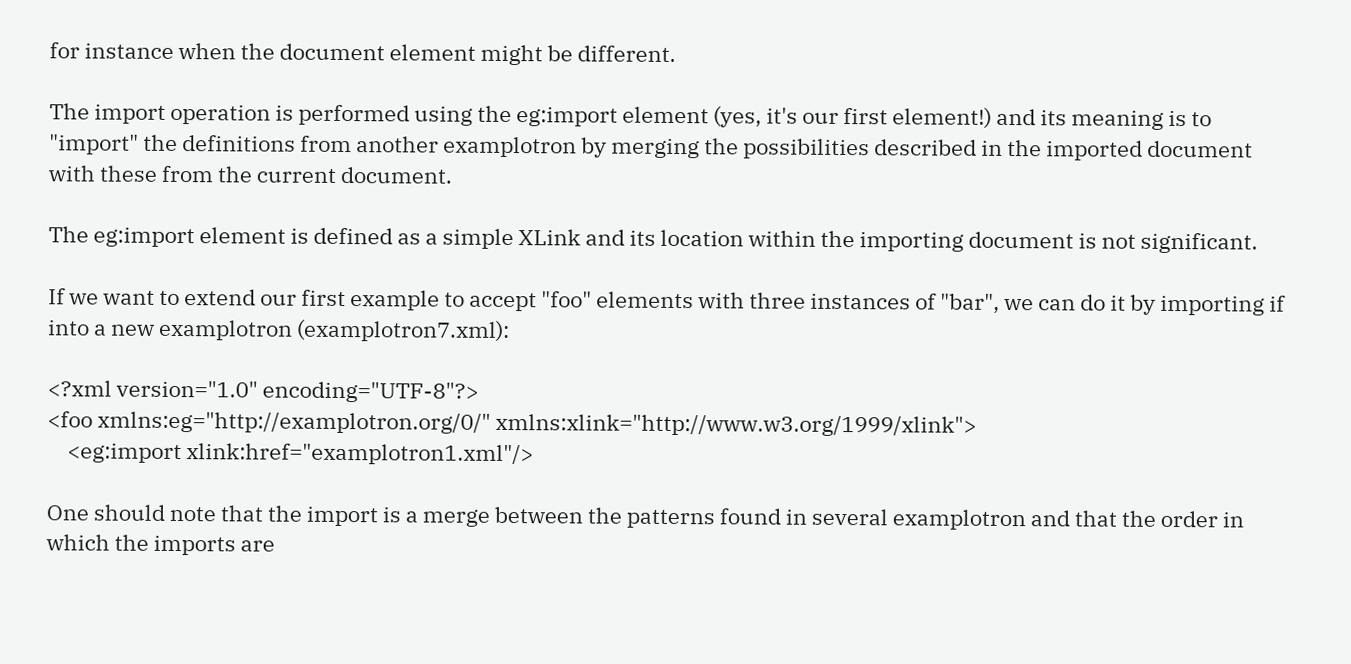for instance when the document element might be different.

The import operation is performed using the eg:import element (yes, it's our first element!) and its meaning is to "import" the definitions from another examplotron by merging the possibilities described in the imported document with these from the current document.

The eg:import element is defined as a simple XLink and its location within the importing document is not significant.

If we want to extend our first example to accept "foo" elements with three instances of "bar", we can do it by importing if into a new examplotron (examplotron7.xml):

<?xml version="1.0" encoding="UTF-8"?>
<foo xmlns:eg="http://examplotron.org/0/" xmlns:xlink="http://www.w3.org/1999/xlink">
    <eg:import xlink:href="examplotron1.xml"/>

One should note that the import is a merge between the patterns found in several examplotron and that the order in which the imports are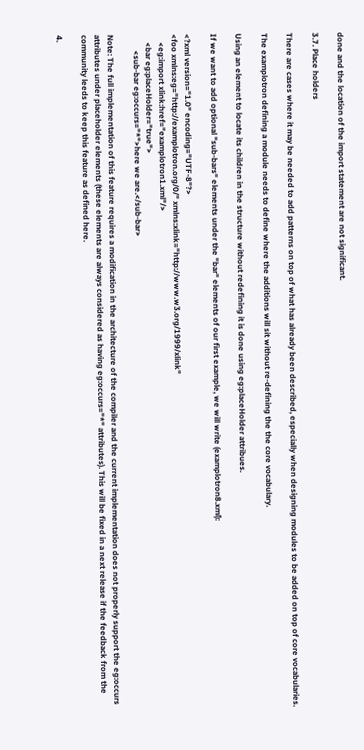done and the location of the import statement are not significant.

3.7. Place holders

There are cases where it may be needed to add patterns on top of what has already been described, especially when designing modules to be added on top of core vocabularies.

The examplotron defining a module needs to define where the additions will sit without re-defining the the core vocabulary.

Using an element to locate its children in the structure without redefining it is done using eg:placeHolder attribues.

If we want to add optional "sub-bars" elements under the "bar" elements of our first example, we will write (examplotron8.xml):

<?xml version="1.0" encoding="UTF-8"?>
<foo xmlns:eg="http://examplotron.org/0/" xmlns:xlink="http://www.w3.org/1999/xlink"
    <eg:import xlink:href="examplotron1.xml"/>
    <bar eg:placeHolder="true">
        <sub-bar eg:occurs="*">here we are.</sub-bar>

Note: The full implementation of this feature requires a modification in the architecture of the compiler and the current implementation does not properly support the eg:occurs attributes under placeholder elements (these elements are always considered as having eg:occurs="*" attributes). This will be fixed in a next release if the feedback from the community leeds to keep this feature as defined here.

4.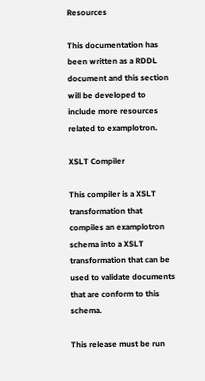Resources

This documentation has been written as a RDDL document and this section will be developed to include more resources related to examplotron.

XSLT Compiler

This compiler is a XSLT transformation that compiles an examplotron schema into a XSLT transformation that can be used to validate documents that are conform to this schema.

This release must be run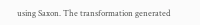using Saxon. The transformation generated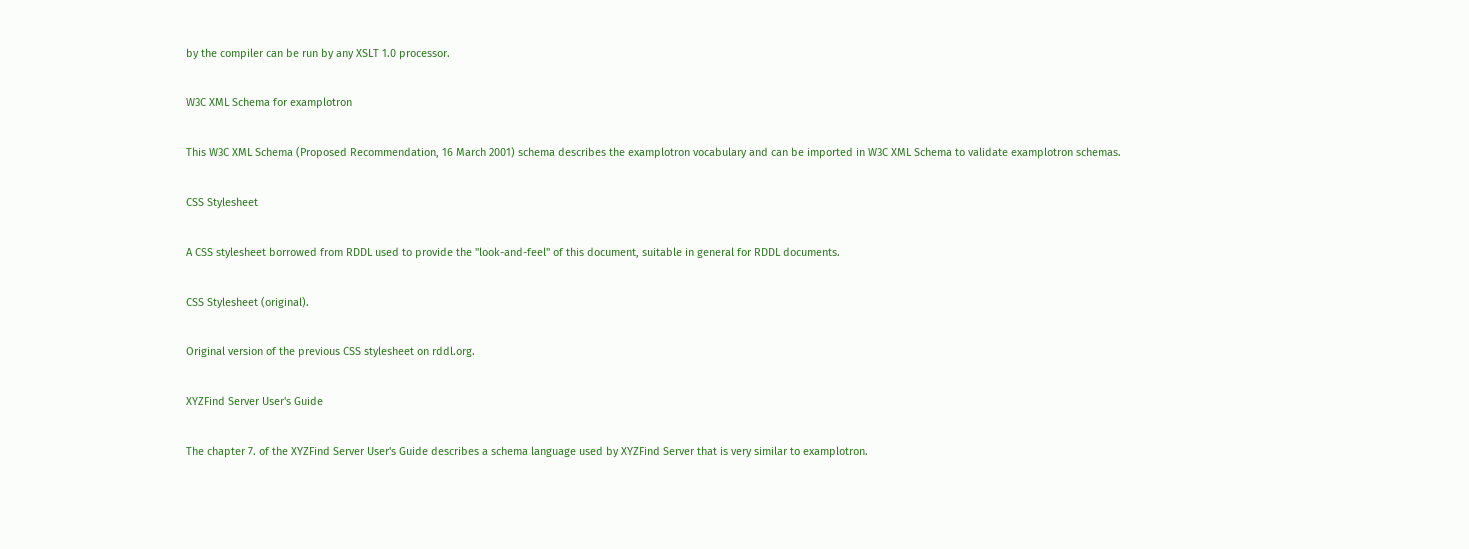by the compiler can be run by any XSLT 1.0 processor.

W3C XML Schema for examplotron

This W3C XML Schema (Proposed Recommendation, 16 March 2001) schema describes the examplotron vocabulary and can be imported in W3C XML Schema to validate examplotron schemas.

CSS Stylesheet

A CSS stylesheet borrowed from RDDL used to provide the "look-and-feel" of this document, suitable in general for RDDL documents.

CSS Stylesheet (original).

Original version of the previous CSS stylesheet on rddl.org.

XYZFind Server User's Guide

The chapter 7. of the XYZFind Server User's Guide describes a schema language used by XYZFind Server that is very similar to examplotron.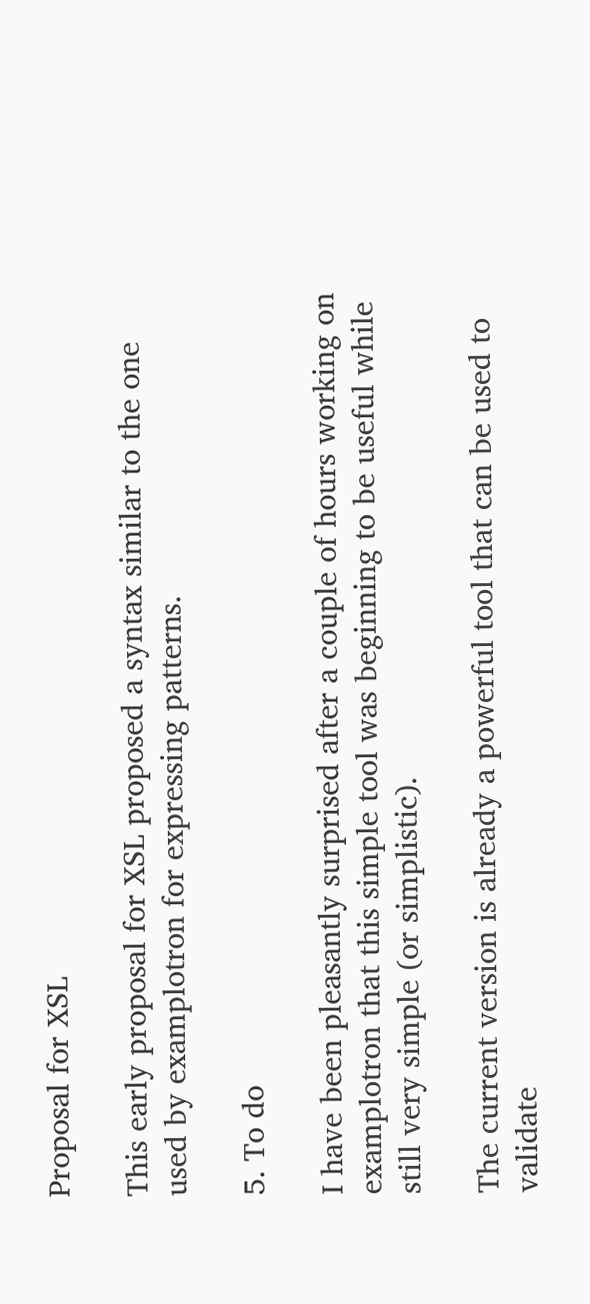Proposal for XSL

This early proposal for XSL proposed a syntax similar to the one used by examplotron for expressing patterns.

5. To do

I have been pleasantly surprised after a couple of hours working on examplotron that this simple tool was beginning to be useful while still very simple (or simplistic).

The current version is already a powerful tool that can be used to validate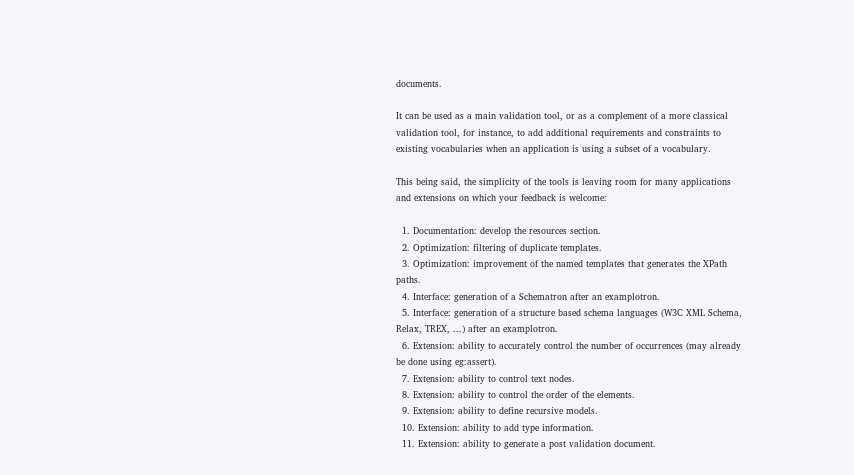documents.

It can be used as a main validation tool, or as a complement of a more classical validation tool, for instance, to add additional requirements and constraints to existing vocabularies when an application is using a subset of a vocabulary.

This being said, the simplicity of the tools is leaving room for many applications and extensions on which your feedback is welcome:

  1. Documentation: develop the resources section.
  2. Optimization: filtering of duplicate templates.
  3. Optimization: improvement of the named templates that generates the XPath paths.
  4. Interface: generation of a Schematron after an examplotron.
  5. Interface: generation of a structure based schema languages (W3C XML Schema, Relax, TREX, ...) after an examplotron.
  6. Extension: ability to accurately control the number of occurrences (may already be done using eg:assert).
  7. Extension: ability to control text nodes.
  8. Extension: ability to control the order of the elements.
  9. Extension: ability to define recursive models.
  10. Extension: ability to add type information.
  11. Extension: ability to generate a post validation document.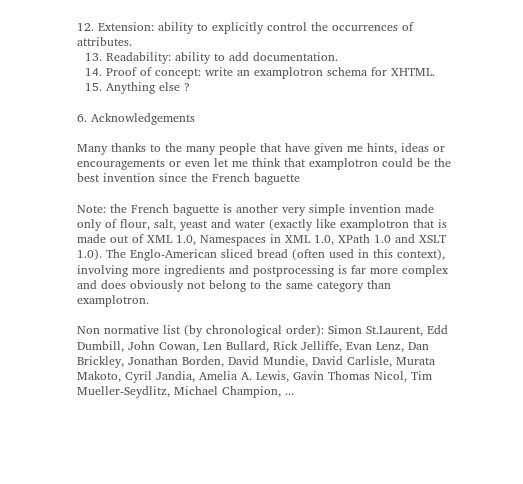12. Extension: ability to explicitly control the occurrences of attributes.
  13. Readability: ability to add documentation.
  14. Proof of concept: write an examplotron schema for XHTML.
  15. Anything else ?

6. Acknowledgements

Many thanks to the many people that have given me hints, ideas or encouragements or even let me think that examplotron could be the best invention since the French baguette

Note: the French baguette is another very simple invention made only of flour, salt, yeast and water (exactly like examplotron that is made out of XML 1.0, Namespaces in XML 1.0, XPath 1.0 and XSLT 1.0). The Englo-American sliced bread (often used in this context), involving more ingredients and postprocessing is far more complex and does obviously not belong to the same category than examplotron.

Non normative list (by chronological order): Simon St.Laurent, Edd Dumbill, John Cowan, Len Bullard, Rick Jelliffe, Evan Lenz, Dan Brickley, Jonathan Borden, David Mundie, David Carlisle, Murata Makoto, Cyril Jandia, Amelia A. Lewis, Gavin Thomas Nicol, Tim Mueller-Seydlitz, Michael Champion, ...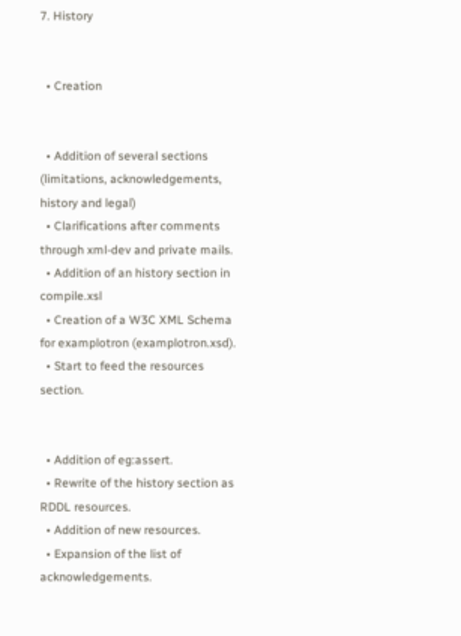7. History


  • Creation


  • Addition of several sections (limitations, acknowledgements, history and legal)
  • Clarifications after comments through xml-dev and private mails.
  • Addition of an history section in compile.xsl
  • Creation of a W3C XML Schema for examplotron (examplotron.xsd).
  • Start to feed the resources section.


  • Addition of eg:assert.
  • Rewrite of the history section as RDDL resources.
  • Addition of new resources.
  • Expansion of the list of acknowledgements.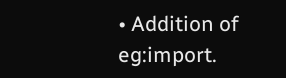• Addition of eg:import.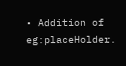• Addition of eg:placeHolder.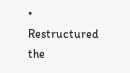• Restructured the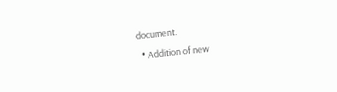document.
  • Addition of new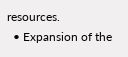resources.
  • Expansion of the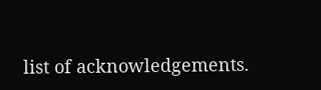list of acknowledgements.